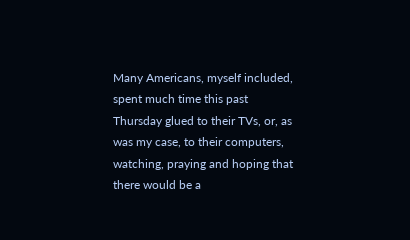Many Americans, myself included, spent much time this past Thursday glued to their TVs, or, as was my case, to their computers, watching, praying and hoping that there would be a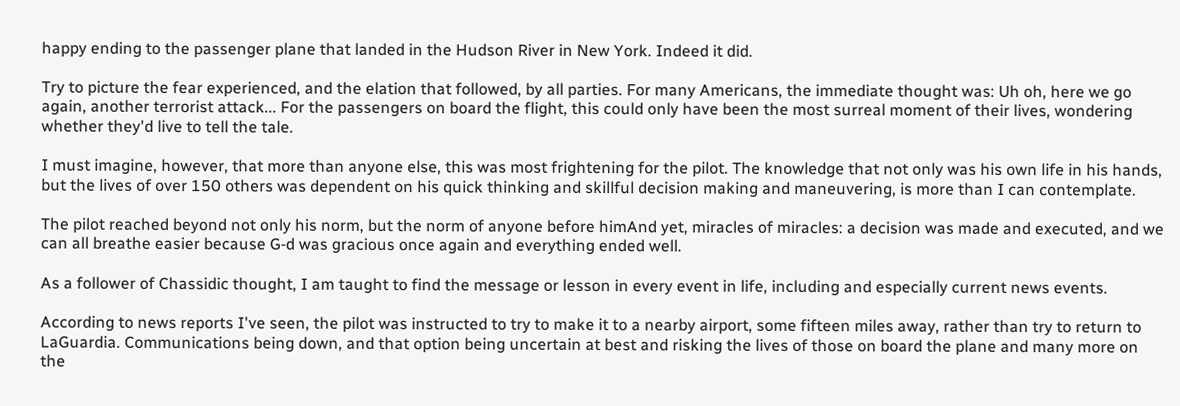happy ending to the passenger plane that landed in the Hudson River in New York. Indeed it did.

Try to picture the fear experienced, and the elation that followed, by all parties. For many Americans, the immediate thought was: Uh oh, here we go again, another terrorist attack... For the passengers on board the flight, this could only have been the most surreal moment of their lives, wondering whether they'd live to tell the tale.

I must imagine, however, that more than anyone else, this was most frightening for the pilot. The knowledge that not only was his own life in his hands, but the lives of over 150 others was dependent on his quick thinking and skillful decision making and maneuvering, is more than I can contemplate.

The pilot reached beyond not only his norm, but the norm of anyone before himAnd yet, miracles of miracles: a decision was made and executed, and we can all breathe easier because G‑d was gracious once again and everything ended well.

As a follower of Chassidic thought, I am taught to find the message or lesson in every event in life, including and especially current news events.

According to news reports I've seen, the pilot was instructed to try to make it to a nearby airport, some fifteen miles away, rather than try to return to LaGuardia. Communications being down, and that option being uncertain at best and risking the lives of those on board the plane and many more on the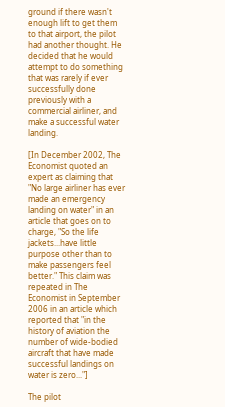ground if there wasn't enough lift to get them to that airport, the pilot had another thought. He decided that he would attempt to do something that was rarely if ever successfully done previously with a commercial airliner, and make a successful water landing.

[In December 2002, The Economist quoted an expert as claiming that "No large airliner has ever made an emergency landing on water" in an article that goes on to charge, "So the life jackets...have little purpose other than to make passengers feel better." This claim was repeated in The Economist in September 2006 in an article which reported that "in the history of aviation the number of wide-bodied aircraft that have made successful landings on water is zero..."]

The pilot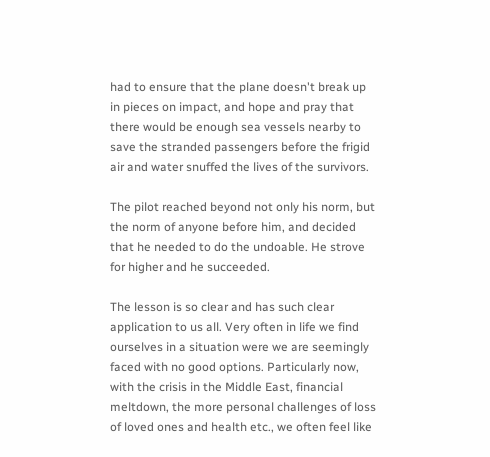had to ensure that the plane doesn't break up in pieces on impact, and hope and pray that there would be enough sea vessels nearby to save the stranded passengers before the frigid air and water snuffed the lives of the survivors.

The pilot reached beyond not only his norm, but the norm of anyone before him, and decided that he needed to do the undoable. He strove for higher and he succeeded.

The lesson is so clear and has such clear application to us all. Very often in life we find ourselves in a situation were we are seemingly faced with no good options. Particularly now, with the crisis in the Middle East, financial meltdown, the more personal challenges of loss of loved ones and health etc., we often feel like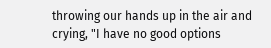throwing our hands up in the air and crying, "I have no good options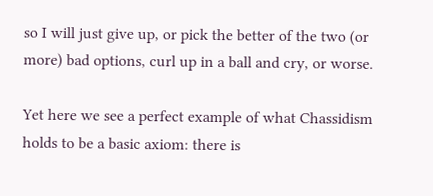so I will just give up, or pick the better of the two (or more) bad options, curl up in a ball and cry, or worse.

Yet here we see a perfect example of what Chassidism holds to be a basic axiom: there is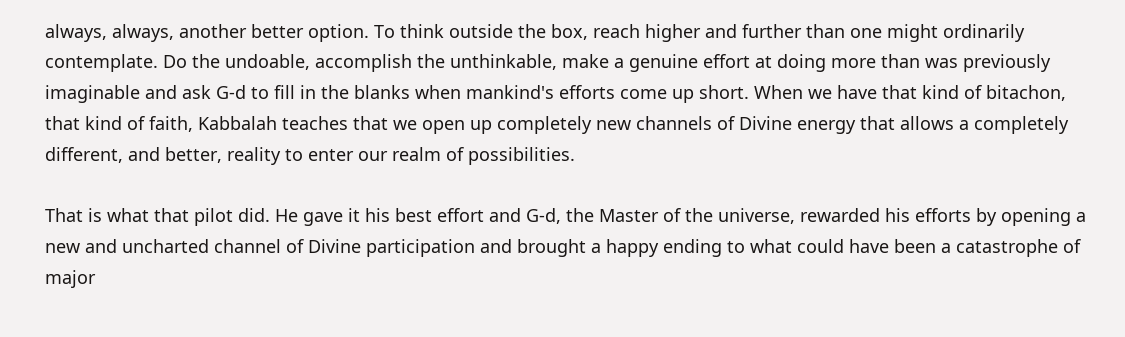always, always, another better option. To think outside the box, reach higher and further than one might ordinarily contemplate. Do the undoable, accomplish the unthinkable, make a genuine effort at doing more than was previously imaginable and ask G‑d to fill in the blanks when mankind's efforts come up short. When we have that kind of bitachon, that kind of faith, Kabbalah teaches that we open up completely new channels of Divine energy that allows a completely different, and better, reality to enter our realm of possibilities.

That is what that pilot did. He gave it his best effort and G‑d, the Master of the universe, rewarded his efforts by opening a new and uncharted channel of Divine participation and brought a happy ending to what could have been a catastrophe of major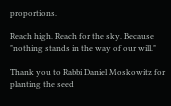proportions.

Reach high. Reach for the sky. Because "nothing stands in the way of our will."

Thank you to Rabbi Daniel Moskowitz for planting the seed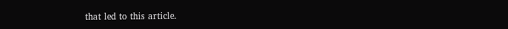that led to this article.